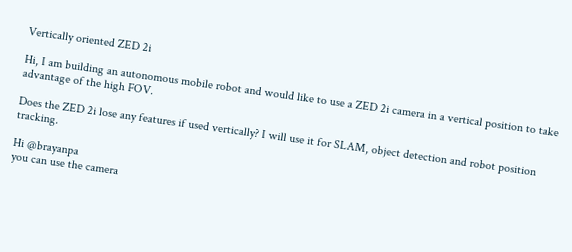Vertically oriented ZED 2i

Hi, I am building an autonomous mobile robot and would like to use a ZED 2i camera in a vertical position to take advantage of the high FOV.

Does the ZED 2i lose any features if used vertically? I will use it for SLAM, object detection and robot position tracking.

Hi @brayanpa
you can use the camera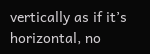vertically as if it’s horizontal, no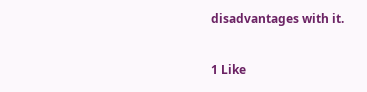disadvantages with it.

1 Like